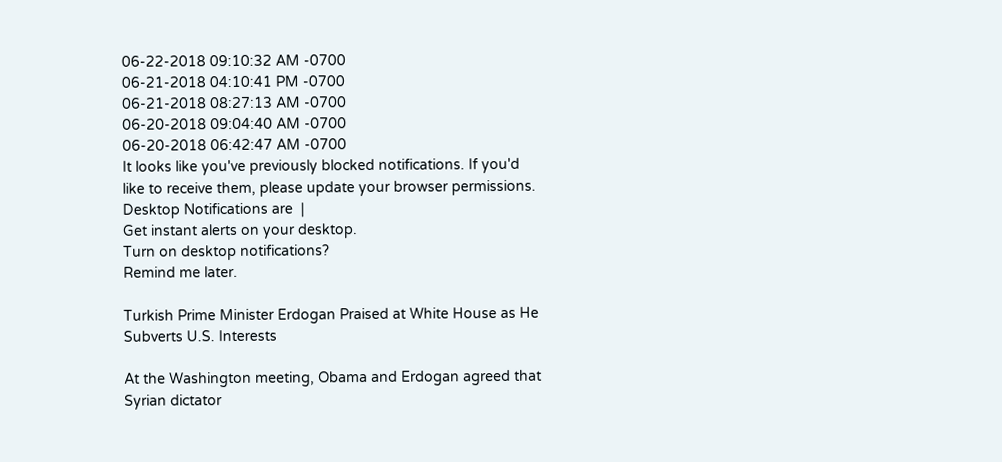06-22-2018 09:10:32 AM -0700
06-21-2018 04:10:41 PM -0700
06-21-2018 08:27:13 AM -0700
06-20-2018 09:04:40 AM -0700
06-20-2018 06:42:47 AM -0700
It looks like you've previously blocked notifications. If you'd like to receive them, please update your browser permissions.
Desktop Notifications are  |
Get instant alerts on your desktop.
Turn on desktop notifications?
Remind me later.

Turkish Prime Minister Erdogan Praised at White House as He Subverts U.S. Interests

At the Washington meeting, Obama and Erdogan agreed that Syrian dictator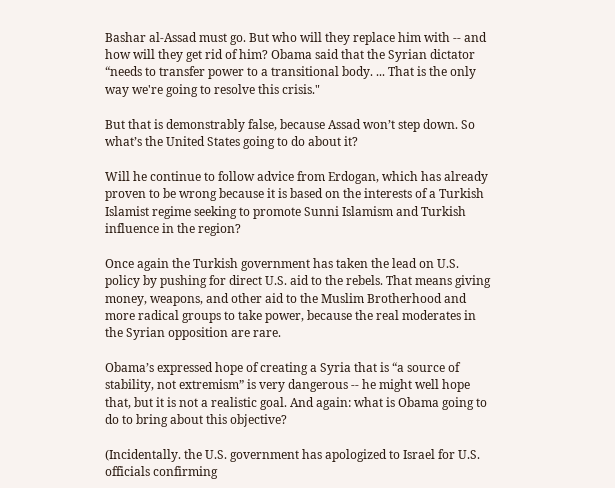Bashar al-Assad must go. But who will they replace him with -- and how will they get rid of him? Obama said that the Syrian dictator “needs to transfer power to a transitional body. ... That is the only way we're going to resolve this crisis."

But that is demonstrably false, because Assad won’t step down. So what’s the United States going to do about it?

Will he continue to follow advice from Erdogan, which has already proven to be wrong because it is based on the interests of a Turkish Islamist regime seeking to promote Sunni Islamism and Turkish influence in the region?

Once again the Turkish government has taken the lead on U.S. policy by pushing for direct U.S. aid to the rebels. That means giving money, weapons, and other aid to the Muslim Brotherhood and more radical groups to take power, because the real moderates in the Syrian opposition are rare.

Obama’s expressed hope of creating a Syria that is “a source of stability, not extremism” is very dangerous -- he might well hope that, but it is not a realistic goal. And again: what is Obama going to do to bring about this objective?

(Incidentally. the U.S. government has apologized to Israel for U.S. officials confirming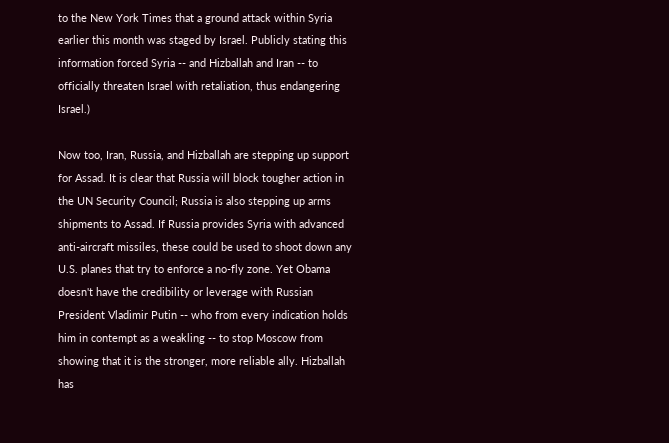to the New York Times that a ground attack within Syria earlier this month was staged by Israel. Publicly stating this information forced Syria -- and Hizballah and Iran -- to officially threaten Israel with retaliation, thus endangering Israel.)

Now too, Iran, Russia, and Hizballah are stepping up support for Assad. It is clear that Russia will block tougher action in the UN Security Council; Russia is also stepping up arms shipments to Assad. If Russia provides Syria with advanced anti-aircraft missiles, these could be used to shoot down any U.S. planes that try to enforce a no-fly zone. Yet Obama doesn't have the credibility or leverage with Russian President Vladimir Putin -- who from every indication holds him in contempt as a weakling -- to stop Moscow from showing that it is the stronger, more reliable ally. Hizballah has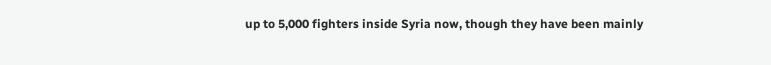up to 5,000 fighters inside Syria now, though they have been mainly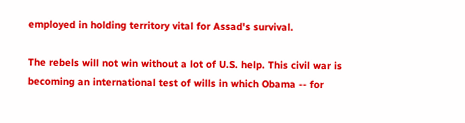employed in holding territory vital for Assad's survival.

The rebels will not win without a lot of U.S. help. This civil war is becoming an international test of wills in which Obama -- for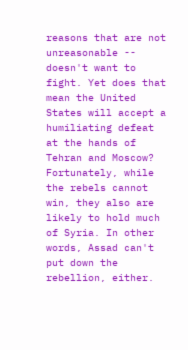reasons that are not unreasonable -- doesn't want to fight. Yet does that mean the United States will accept a humiliating defeat at the hands of Tehran and Moscow? Fortunately, while the rebels cannot win, they also are likely to hold much of Syria. In other words, Assad can't put down the rebellion, either.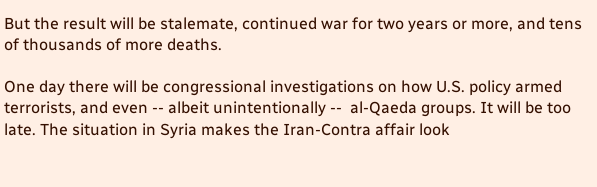But the result will be stalemate, continued war for two years or more, and tens of thousands of more deaths.

One day there will be congressional investigations on how U.S. policy armed terrorists, and even -- albeit unintentionally --  al-Qaeda groups. It will be too late. The situation in Syria makes the Iran-Contra affair look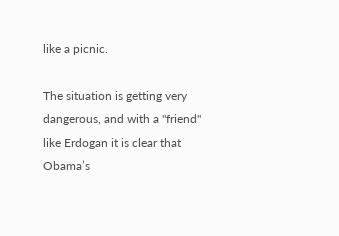like a picnic.

The situation is getting very dangerous, and with a "friend" like Erdogan it is clear that Obama’s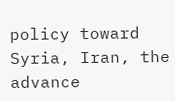policy toward Syria, Iran, the advance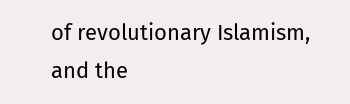of revolutionary Islamism, and the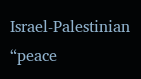Israel-Palestinian “peace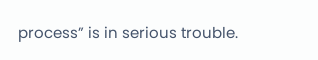process” is in serious trouble.